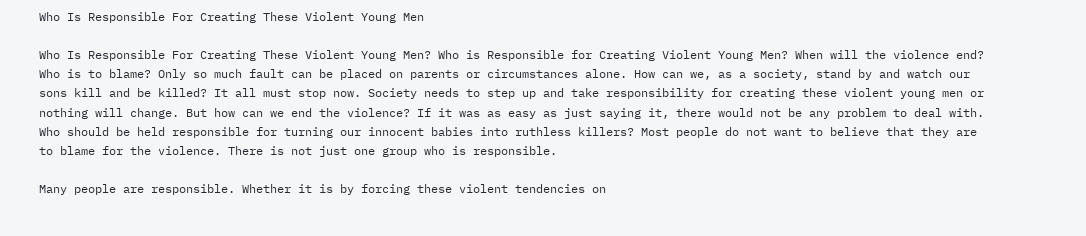Who Is Responsible For Creating These Violent Young Men

Who Is Responsible For Creating These Violent Young Men? Who is Responsible for Creating Violent Young Men? When will the violence end? Who is to blame? Only so much fault can be placed on parents or circumstances alone. How can we, as a society, stand by and watch our sons kill and be killed? It all must stop now. Society needs to step up and take responsibility for creating these violent young men or nothing will change. But how can we end the violence? If it was as easy as just saying it, there would not be any problem to deal with. Who should be held responsible for turning our innocent babies into ruthless killers? Most people do not want to believe that they are to blame for the violence. There is not just one group who is responsible.

Many people are responsible. Whether it is by forcing these violent tendencies on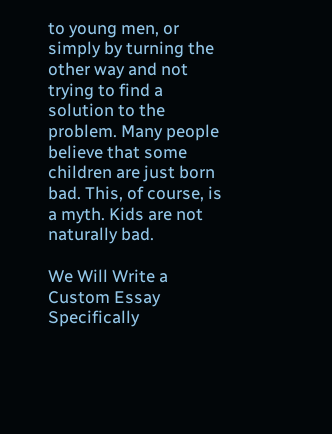to young men, or simply by turning the other way and not trying to find a solution to the problem. Many people believe that some children are just born bad. This, of course, is a myth. Kids are not naturally bad.

We Will Write a Custom Essay Specifically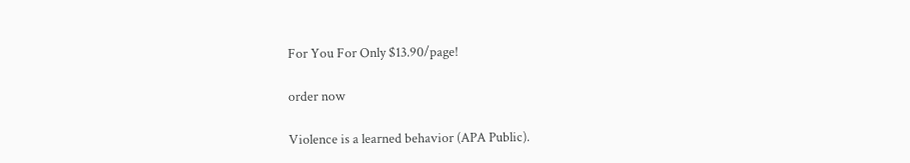For You For Only $13.90/page!

order now

Violence is a learned behavior (APA Public).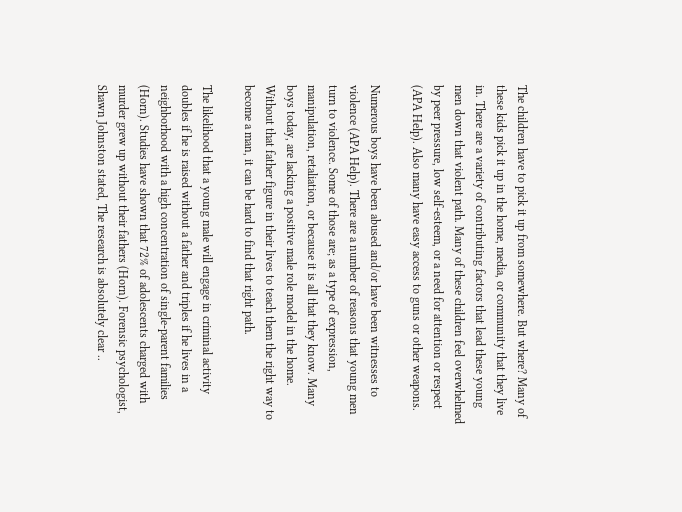The children have to pick it up from somewhere. But where? Many of these kids pick it up in the home, media, or community that they live in. There are a variety of contributing factors that lead these young men down that violent path. Many of these children feel overwhelmed by peer pressure, low self-esteem, or a need for attention or respect (APA Help). Also many have easy access to guns or other weapons.

Numerous boys have been abused and/or have been witnesses to violence (APA Help). There are a number of reasons that young men turn to violence. Some of those are; as a type of expression, manipulation, retaliation, or because it is all that they know. Many boys today, are lacking a positive male role model in the home. Without that father figure in their lives to teach them the right way to become a man, it can be hard to find that right path.

The likelihood that a young male will engage in criminal activity doubles if he is raised without a father and triples if he lives in a neighborhood with a high concentration of single-parent families (Horn). Studies have shown that 72% of adolescents charged with murder grew up without their fathers (Horn). Forensic psychologist, Shawn Johnston stated, The research is absolutely clear ..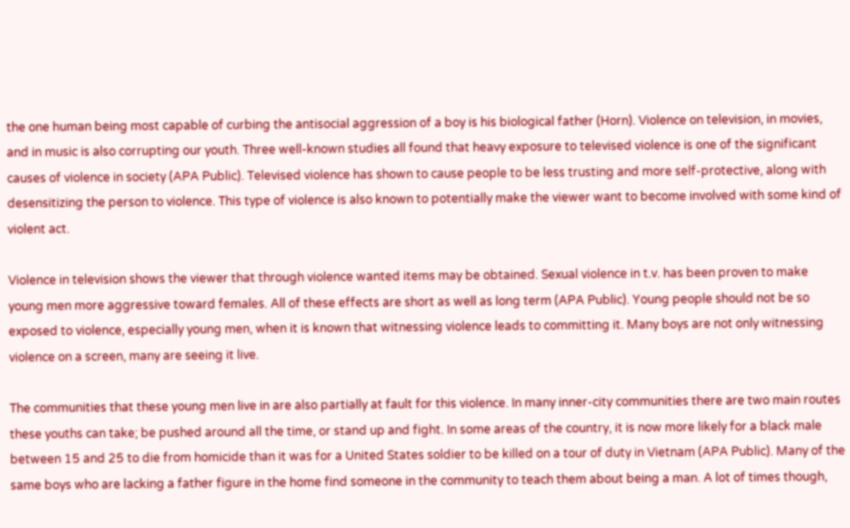the one human being most capable of curbing the antisocial aggression of a boy is his biological father (Horn). Violence on television, in movies, and in music is also corrupting our youth. Three well-known studies all found that heavy exposure to televised violence is one of the significant causes of violence in society (APA Public). Televised violence has shown to cause people to be less trusting and more self-protective, along with desensitizing the person to violence. This type of violence is also known to potentially make the viewer want to become involved with some kind of violent act.

Violence in television shows the viewer that through violence wanted items may be obtained. Sexual violence in t.v. has been proven to make young men more aggressive toward females. All of these effects are short as well as long term (APA Public). Young people should not be so exposed to violence, especially young men, when it is known that witnessing violence leads to committing it. Many boys are not only witnessing violence on a screen, many are seeing it live.

The communities that these young men live in are also partially at fault for this violence. In many inner-city communities there are two main routes these youths can take; be pushed around all the time, or stand up and fight. In some areas of the country, it is now more likely for a black male between 15 and 25 to die from homicide than it was for a United States soldier to be killed on a tour of duty in Vietnam (APA Public). Many of the same boys who are lacking a father figure in the home find someone in the community to teach them about being a man. A lot of times though,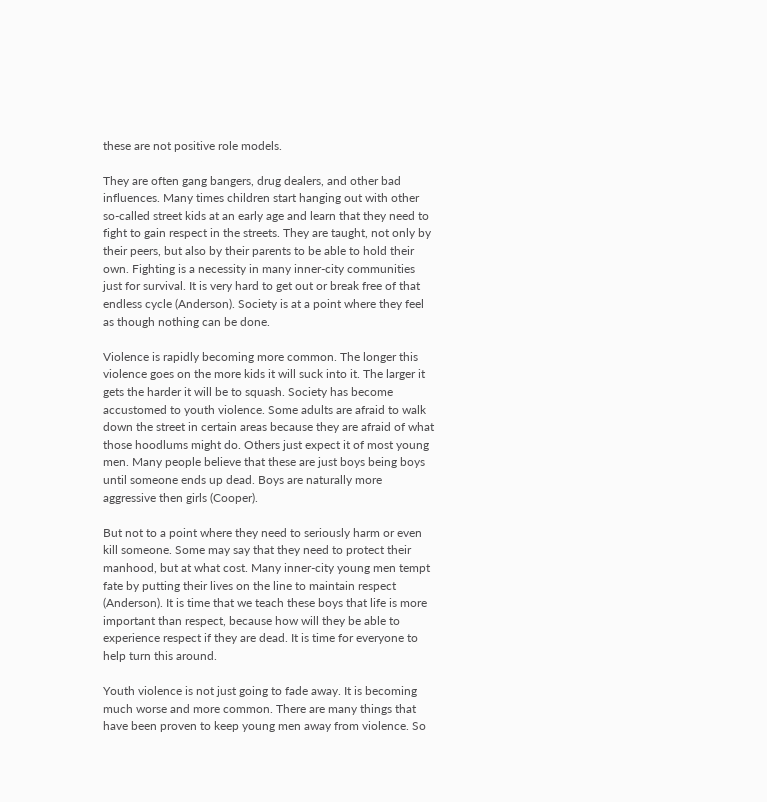these are not positive role models.

They are often gang bangers, drug dealers, and other bad influences. Many times children start hanging out with other so-called street kids at an early age and learn that they need to fight to gain respect in the streets. They are taught, not only by their peers, but also by their parents to be able to hold their own. Fighting is a necessity in many inner-city communities just for survival. It is very hard to get out or break free of that endless cycle (Anderson). Society is at a point where they feel as though nothing can be done.

Violence is rapidly becoming more common. The longer this violence goes on the more kids it will suck into it. The larger it gets the harder it will be to squash. Society has become accustomed to youth violence. Some adults are afraid to walk down the street in certain areas because they are afraid of what those hoodlums might do. Others just expect it of most young men. Many people believe that these are just boys being boys until someone ends up dead. Boys are naturally more aggressive then girls (Cooper).

But not to a point where they need to seriously harm or even kill someone. Some may say that they need to protect their manhood, but at what cost. Many inner-city young men tempt fate by putting their lives on the line to maintain respect (Anderson). It is time that we teach these boys that life is more important than respect, because how will they be able to experience respect if they are dead. It is time for everyone to help turn this around.

Youth violence is not just going to fade away. It is becoming much worse and more common. There are many things that have been proven to keep young men away from violence. So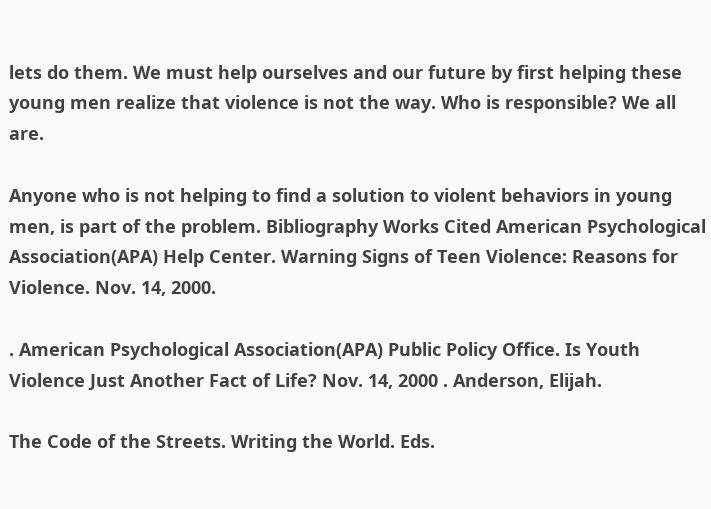lets do them. We must help ourselves and our future by first helping these young men realize that violence is not the way. Who is responsible? We all are.

Anyone who is not helping to find a solution to violent behaviors in young men, is part of the problem. Bibliography Works Cited American Psychological Association(APA) Help Center. Warning Signs of Teen Violence: Reasons for Violence. Nov. 14, 2000.

. American Psychological Association(APA) Public Policy Office. Is Youth Violence Just Another Fact of Life? Nov. 14, 2000 . Anderson, Elijah.

The Code of the Streets. Writing the World. Eds.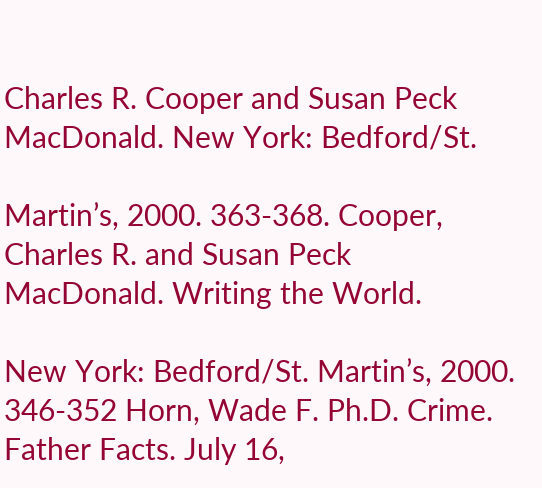Charles R. Cooper and Susan Peck MacDonald. New York: Bedford/St.

Martin’s, 2000. 363-368. Cooper, Charles R. and Susan Peck MacDonald. Writing the World.

New York: Bedford/St. Martin’s, 2000. 346-352 Horn, Wade F. Ph.D. Crime. Father Facts. July 16,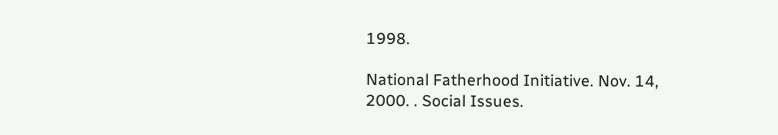1998.

National Fatherhood Initiative. Nov. 14, 2000. . Social Issues.